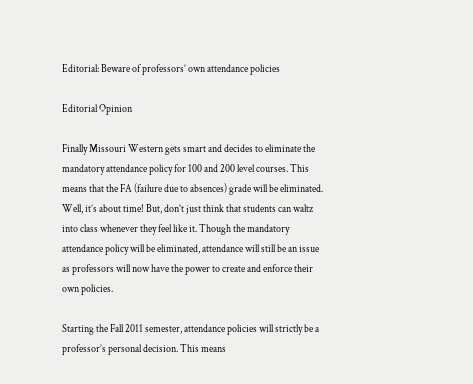Editorial: Beware of professors’ own attendance policies

Editorial Opinion

Finally Missouri Western gets smart and decides to eliminate the mandatory attendance policy for 100 and 200 level courses. This means that the FA (failure due to absences) grade will be eliminated. Well, it’s about time! But, don’t just think that students can waltz into class whenever they feel like it. Though the mandatory attendance policy will be eliminated, attendance will still be an issue as professors will now have the power to create and enforce their own policies.

Starting the Fall 2011 semester, attendance policies will strictly be a professor’s personal decision. This means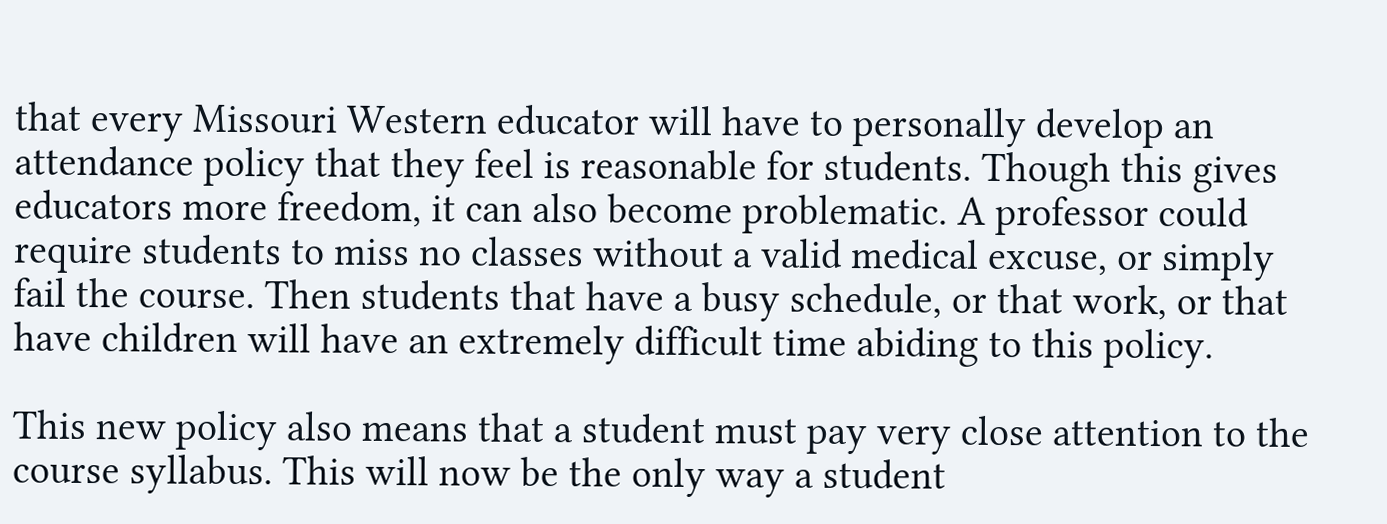that every Missouri Western educator will have to personally develop an attendance policy that they feel is reasonable for students. Though this gives educators more freedom, it can also become problematic. A professor could require students to miss no classes without a valid medical excuse, or simply fail the course. Then students that have a busy schedule, or that work, or that have children will have an extremely difficult time abiding to this policy.

This new policy also means that a student must pay very close attention to the course syllabus. This will now be the only way a student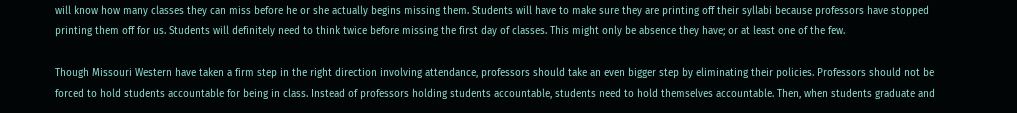will know how many classes they can miss before he or she actually begins missing them. Students will have to make sure they are printing off their syllabi because professors have stopped printing them off for us. Students will definitely need to think twice before missing the first day of classes. This might only be absence they have; or at least one of the few.

Though Missouri Western have taken a firm step in the right direction involving attendance, professors should take an even bigger step by eliminating their policies. Professors should not be forced to hold students accountable for being in class. Instead of professors holding students accountable, students need to hold themselves accountable. Then, when students graduate and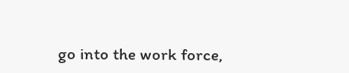go into the work force,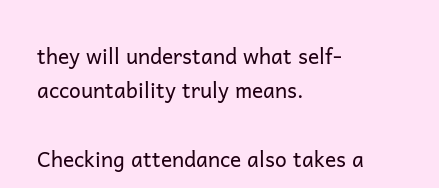they will understand what self-accountability truly means.

Checking attendance also takes a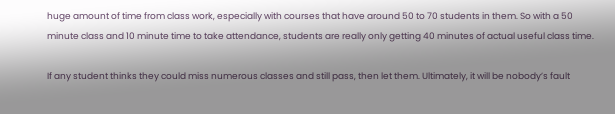huge amount of time from class work, especially with courses that have around 50 to 70 students in them. So with a 50 minute class and 10 minute time to take attendance, students are really only getting 40 minutes of actual useful class time.

If any student thinks they could miss numerous classes and still pass, then let them. Ultimately, it will be nobody’s fault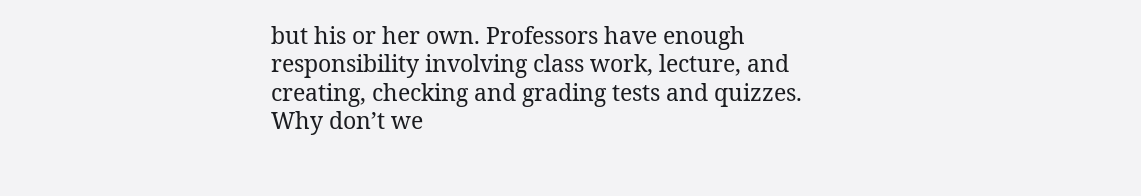but his or her own. Professors have enough responsibility involving class work, lecture, and creating, checking and grading tests and quizzes. Why don’t we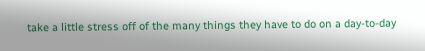take a little stress off of the many things they have to do on a day-to-day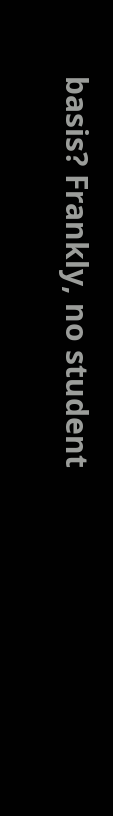basis? Frankly, no student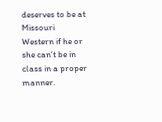deserves to be at Missouri Western if he or she can’t be in class in a proper manner.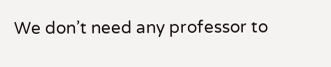We don’t need any professor to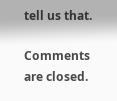tell us that.

Comments are closed.